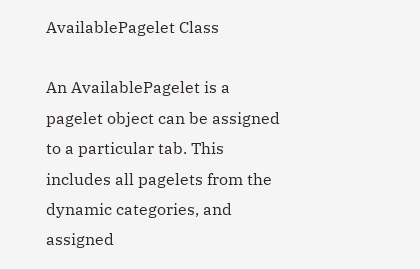AvailablePagelet Class

An AvailablePagelet is a pagelet object can be assigned to a particular tab. This includes all pagelets from the dynamic categories, and assigned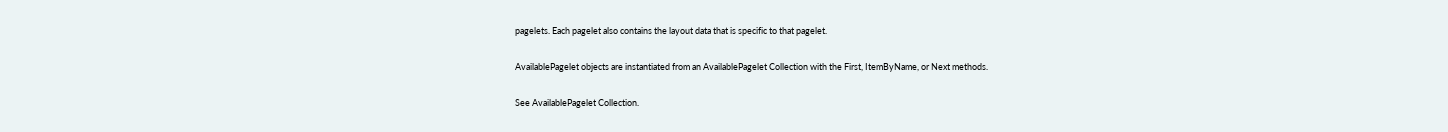pagelets. Each pagelet also contains the layout data that is specific to that pagelet.

AvailablePagelet objects are instantiated from an AvailablePagelet Collection with the First, ItemByName, or Next methods.

See AvailablePagelet Collection.